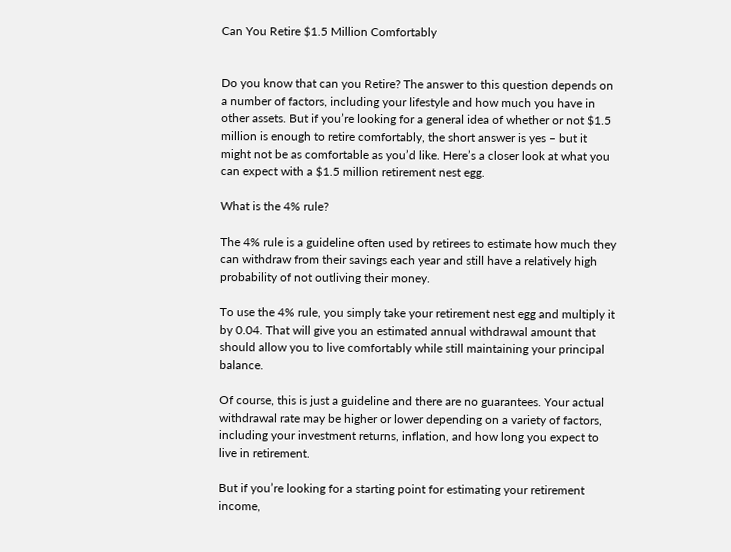Can You Retire $1.5 Million Comfortably


Do you know that can you Retire? The answer to this question depends on a number of factors, including your lifestyle and how much you have in other assets. But if you’re looking for a general idea of whether or not $1.5 million is enough to retire comfortably, the short answer is yes – but it might not be as comfortable as you’d like. Here’s a closer look at what you can expect with a $1.5 million retirement nest egg.

What is the 4% rule?

The 4% rule is a guideline often used by retirees to estimate how much they can withdraw from their savings each year and still have a relatively high probability of not outliving their money.

To use the 4% rule, you simply take your retirement nest egg and multiply it by 0.04. That will give you an estimated annual withdrawal amount that should allow you to live comfortably while still maintaining your principal balance.

Of course, this is just a guideline and there are no guarantees. Your actual withdrawal rate may be higher or lower depending on a variety of factors, including your investment returns, inflation, and how long you expect to live in retirement.

But if you’re looking for a starting point for estimating your retirement income,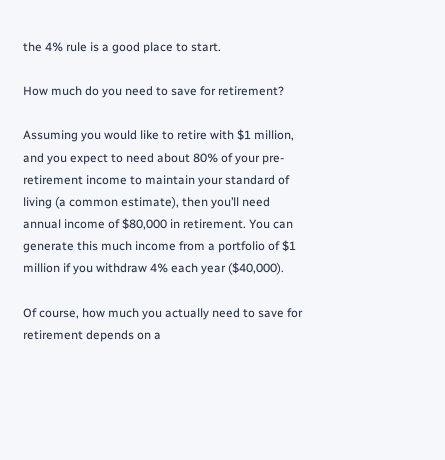the 4% rule is a good place to start.

How much do you need to save for retirement?

Assuming you would like to retire with $1 million, and you expect to need about 80% of your pre-retirement income to maintain your standard of living (a common estimate), then you’ll need annual income of $80,000 in retirement. You can generate this much income from a portfolio of $1 million if you withdraw 4% each year ($40,000).

Of course, how much you actually need to save for retirement depends on a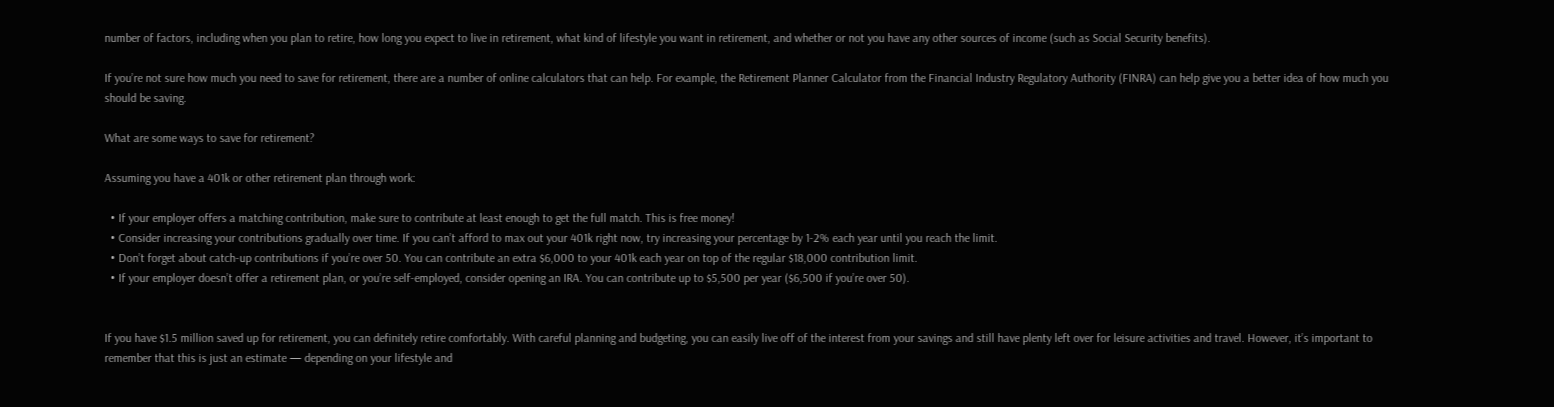number of factors, including when you plan to retire, how long you expect to live in retirement, what kind of lifestyle you want in retirement, and whether or not you have any other sources of income (such as Social Security benefits).

If you’re not sure how much you need to save for retirement, there are a number of online calculators that can help. For example, the Retirement Planner Calculator from the Financial Industry Regulatory Authority (FINRA) can help give you a better idea of how much you should be saving.

What are some ways to save for retirement?

Assuming you have a 401k or other retirement plan through work:

  • If your employer offers a matching contribution, make sure to contribute at least enough to get the full match. This is free money!
  • Consider increasing your contributions gradually over time. If you can’t afford to max out your 401k right now, try increasing your percentage by 1-2% each year until you reach the limit.
  • Don’t forget about catch-up contributions if you’re over 50. You can contribute an extra $6,000 to your 401k each year on top of the regular $18,000 contribution limit.
  • If your employer doesn’t offer a retirement plan, or you’re self-employed, consider opening an IRA. You can contribute up to $5,500 per year ($6,500 if you’re over 50).


If you have $1.5 million saved up for retirement, you can definitely retire comfortably. With careful planning and budgeting, you can easily live off of the interest from your savings and still have plenty left over for leisure activities and travel. However, it’s important to remember that this is just an estimate — depending on your lifestyle and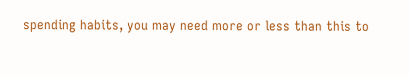spending habits, you may need more or less than this to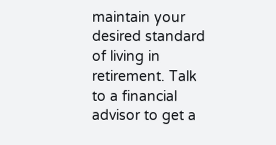maintain your desired standard of living in retirement. Talk to a financial advisor to get a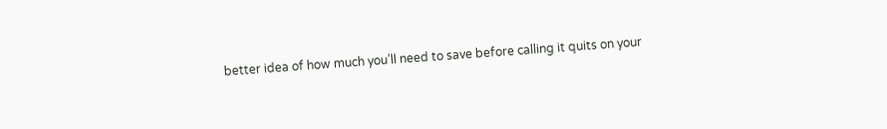better idea of how much you’ll need to save before calling it quits on your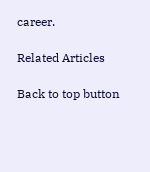career.

Related Articles

Back to top button